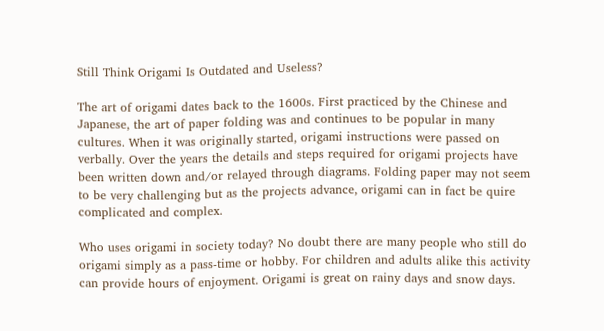Still Think Origami Is Outdated and Useless?

The art of origami dates back to the 1600s. First practiced by the Chinese and Japanese, the art of paper folding was and continues to be popular in many cultures. When it was originally started, origami instructions were passed on verbally. Over the years the details and steps required for origami projects have been written down and/or relayed through diagrams. Folding paper may not seem to be very challenging but as the projects advance, origami can in fact be quire complicated and complex.

Who uses origami in society today? No doubt there are many people who still do origami simply as a pass-time or hobby. For children and adults alike this activity can provide hours of enjoyment. Origami is great on rainy days and snow days.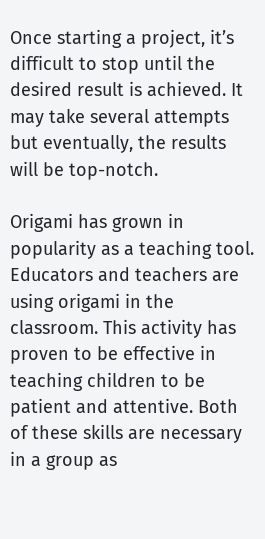Once starting a project, it’s difficult to stop until the desired result is achieved. It may take several attempts but eventually, the results will be top-notch.

Origami has grown in popularity as a teaching tool. Educators and teachers are using origami in the classroom. This activity has proven to be effective in teaching children to be patient and attentive. Both of these skills are necessary in a group as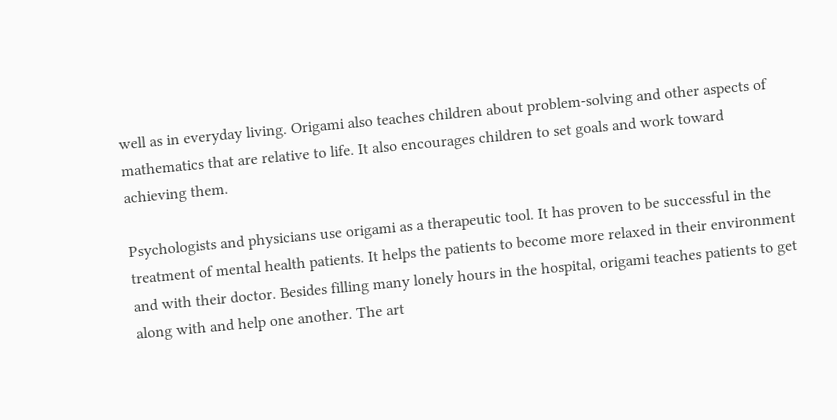well as in everyday living. Origami also teaches children about problem-solving and other aspects of mathematics that are relative to life. It also encourages children to set goals and work toward achieving them.

Psychologists and physicians use origami as a therapeutic tool. It has proven to be successful in the treatment of mental health patients. It helps the patients to become more relaxed in their environment and with their doctor. Besides filling many lonely hours in the hospital, origami teaches patients to get along with and help one another. The art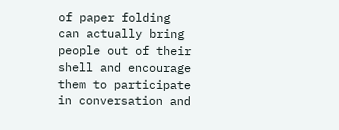of paper folding can actually bring people out of their shell and encourage them to participate in conversation and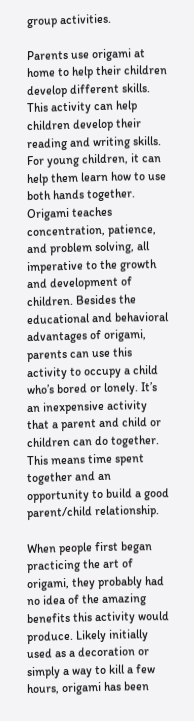group activities.

Parents use origami at home to help their children develop different skills. This activity can help children develop their reading and writing skills. For young children, it can help them learn how to use both hands together. Origami teaches concentration, patience, and problem solving, all imperative to the growth and development of children. Besides the educational and behavioral advantages of origami, parents can use this activity to occupy a child who’s bored or lonely. It’s an inexpensive activity that a parent and child or children can do together. This means time spent together and an opportunity to build a good parent/child relationship.

When people first began practicing the art of origami, they probably had no idea of the amazing benefits this activity would produce. Likely initially used as a decoration or simply a way to kill a few hours, origami has been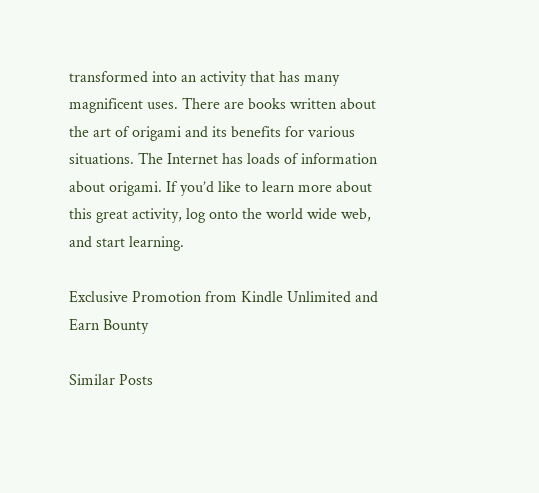transformed into an activity that has many magnificent uses. There are books written about the art of origami and its benefits for various situations. The Internet has loads of information about origami. If you’d like to learn more about this great activity, log onto the world wide web, and start learning.

Exclusive Promotion from Kindle Unlimited and Earn Bounty

Similar Posts